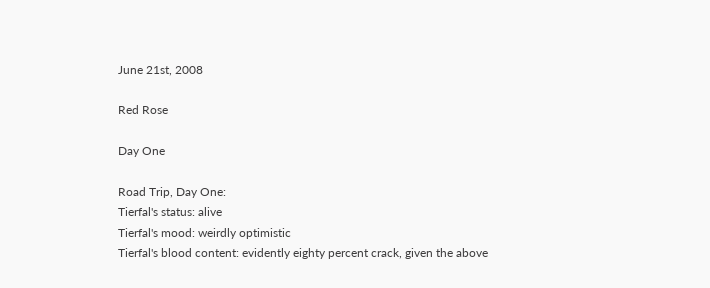June 21st, 2008

Red Rose

Day One

Road Trip, Day One:
Tierfal's status: alive
Tierfal's mood: weirdly optimistic
Tierfal's blood content: evidently eighty percent crack, given the above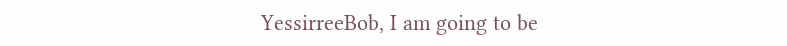YessirreeBob, I am going to be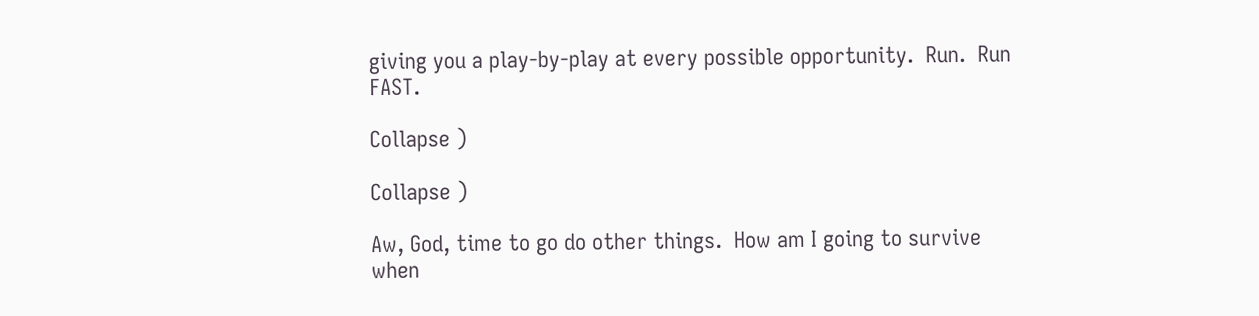giving you a play-by-play at every possible opportunity.  Run.  Run FAST.

Collapse )

Collapse )

Aw, God, time to go do other things.  How am I going to survive when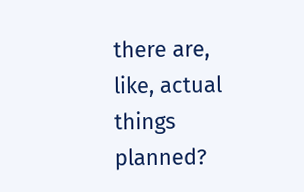there are, like, actual things planned?